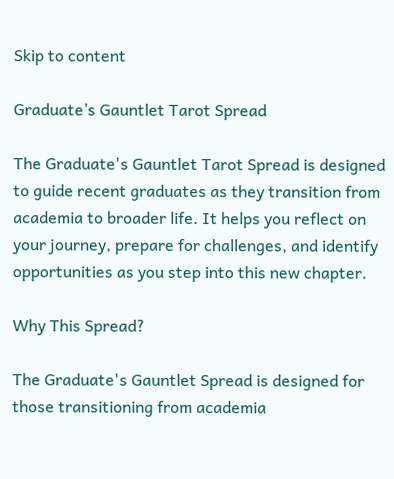Skip to content

Graduate’s Gauntlet Tarot Spread

The Graduate's Gauntlet Tarot Spread is designed to guide recent graduates as they transition from academia to broader life. It helps you reflect on your journey, prepare for challenges, and identify opportunities as you step into this new chapter.

Why This Spread?

The Graduate's Gauntlet Spread is designed for those transitioning from academia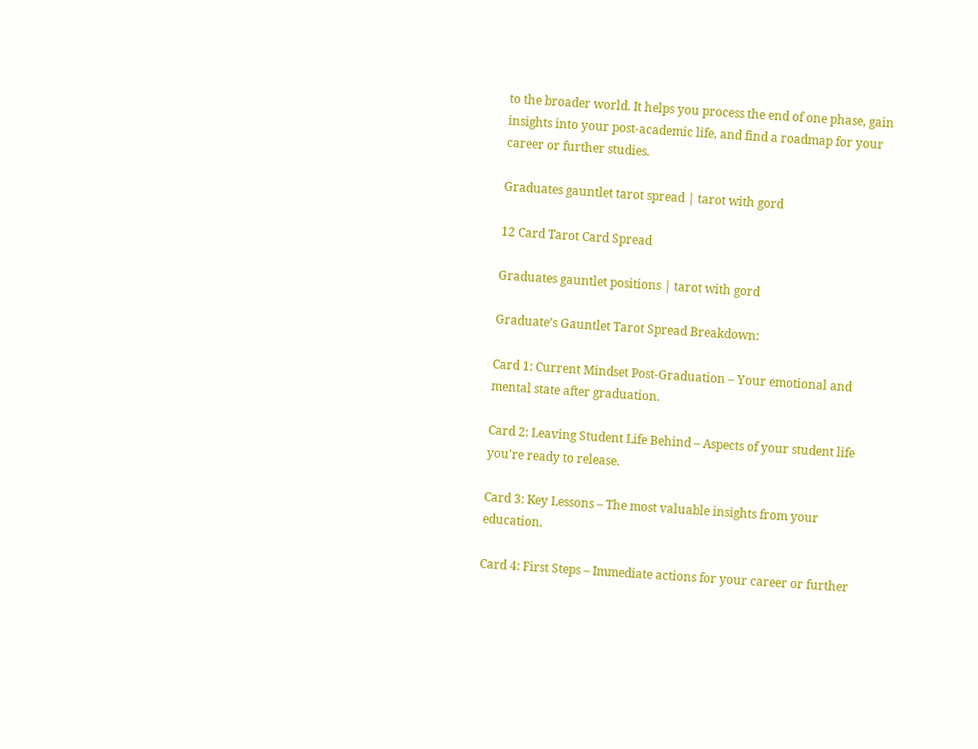to the broader world. It helps you process the end of one phase, gain insights into your post-academic life, and find a roadmap for your career or further studies.

Graduates gauntlet tarot spread | tarot with gord

12 Card Tarot Card Spread

Graduates gauntlet positions | tarot with gord

Graduate’s Gauntlet Tarot Spread Breakdown:

Card 1: Current Mindset Post-Graduation – Your emotional and mental state after graduation.

Card 2: Leaving Student Life Behind – Aspects of your student life you're ready to release.

Card 3: Key Lessons – The most valuable insights from your education.

Card 4: First Steps – Immediate actions for your career or further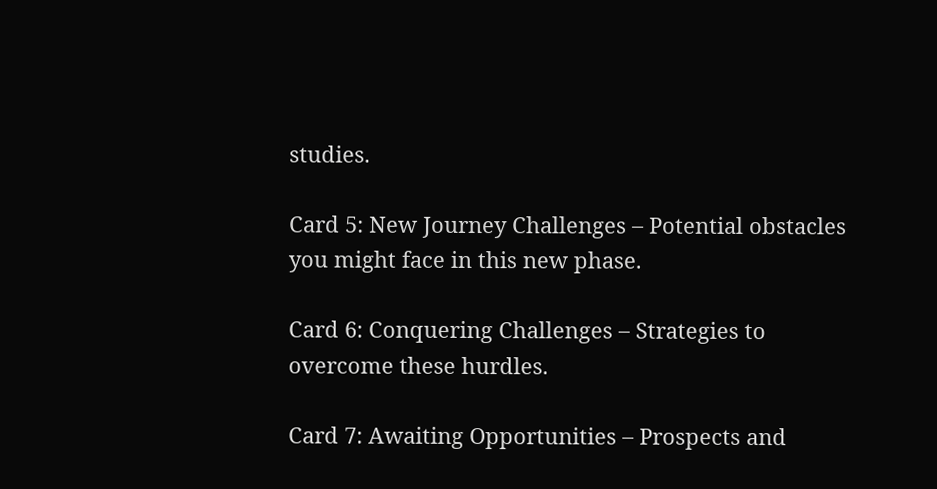studies.

Card 5: New Journey Challenges – Potential obstacles you might face in this new phase.

Card 6: Conquering Challenges – Strategies to overcome these hurdles.

Card 7: Awaiting Opportunities – Prospects and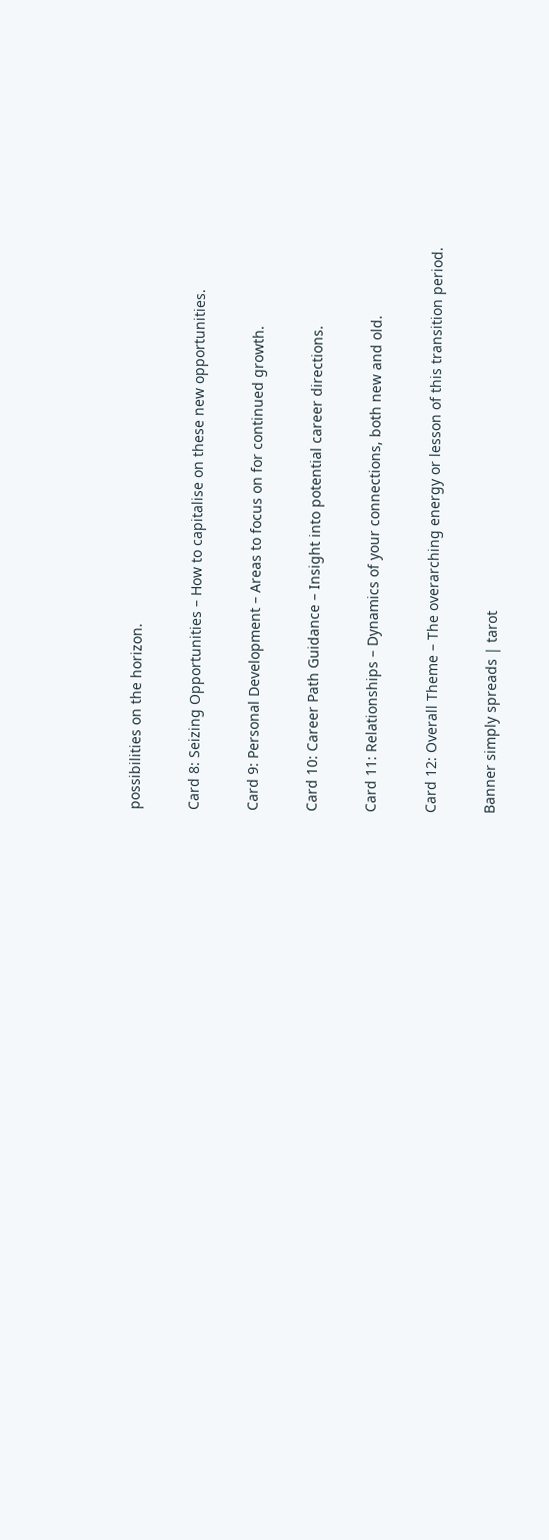possibilities on the horizon.

Card 8: Seizing Opportunities – How to capitalise on these new opportunities.

Card 9: Personal Development – Areas to focus on for continued growth.

Card 10: Career Path Guidance – Insight into potential career directions.

Card 11: Relationships – Dynamics of your connections, both new and old.

Card 12: Overall Theme – The overarching energy or lesson of this transition period.

Banner simply spreads | tarot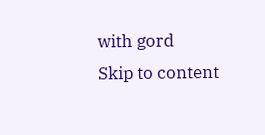with gord
Skip to content